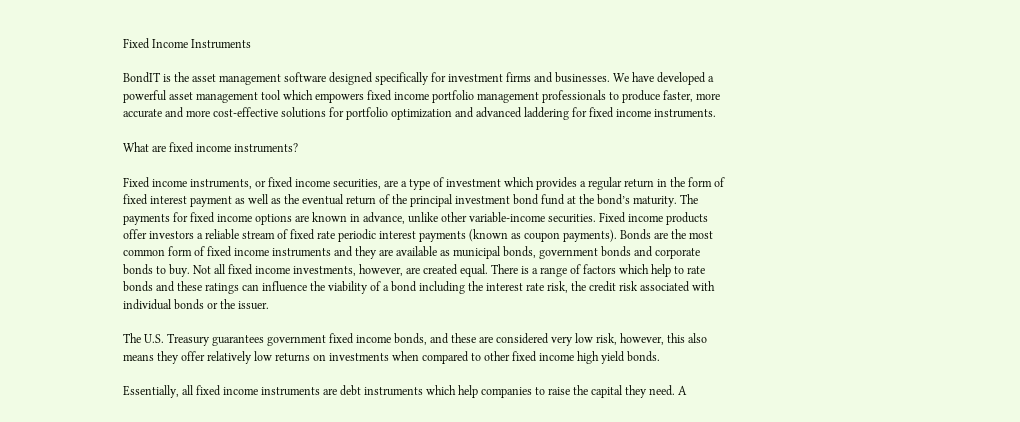Fixed Income Instruments

BondIT is the asset management software designed specifically for investment firms and businesses. We have developed a powerful asset management tool which empowers fixed income portfolio management professionals to produce faster, more accurate and more cost-effective solutions for portfolio optimization and advanced laddering for fixed income instruments.

What are fixed income instruments?

Fixed income instruments, or fixed income securities, are a type of investment which provides a regular return in the form of fixed interest payment as well as the eventual return of the principal investment bond fund at the bond’s maturity. The payments for fixed income options are known in advance, unlike other variable-income securities. Fixed income products offer investors a reliable stream of fixed rate periodic interest payments (known as coupon payments). Bonds are the most common form of fixed income instruments and they are available as municipal bonds, government bonds and corporate bonds to buy. Not all fixed income investments, however, are created equal. There is a range of factors which help to rate bonds and these ratings can influence the viability of a bond including the interest rate risk, the credit risk associated with individual bonds or the issuer.

The U.S. Treasury guarantees government fixed income bonds, and these are considered very low risk, however, this also means they offer relatively low returns on investments when compared to other fixed income high yield bonds.

Essentially, all fixed income instruments are debt instruments which help companies to raise the capital they need. A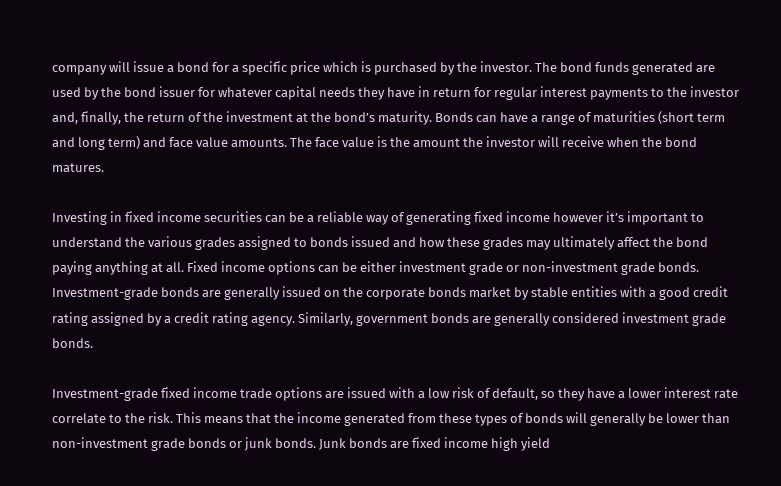company will issue a bond for a specific price which is purchased by the investor. The bond funds generated are used by the bond issuer for whatever capital needs they have in return for regular interest payments to the investor and, finally, the return of the investment at the bond’s maturity. Bonds can have a range of maturities (short term and long term) and face value amounts. The face value is the amount the investor will receive when the bond matures.

Investing in fixed income securities can be a reliable way of generating fixed income however it’s important to understand the various grades assigned to bonds issued and how these grades may ultimately affect the bond paying anything at all. Fixed income options can be either investment grade or non-investment grade bonds. Investment-grade bonds are generally issued on the corporate bonds market by stable entities with a good credit rating assigned by a credit rating agency. Similarly, government bonds are generally considered investment grade bonds.

Investment-grade fixed income trade options are issued with a low risk of default, so they have a lower interest rate correlate to the risk. This means that the income generated from these types of bonds will generally be lower than non-investment grade bonds or junk bonds. Junk bonds are fixed income high yield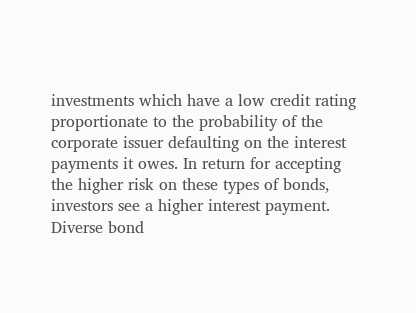investments which have a low credit rating proportionate to the probability of the corporate issuer defaulting on the interest payments it owes. In return for accepting the higher risk on these types of bonds, investors see a higher interest payment. Diverse bond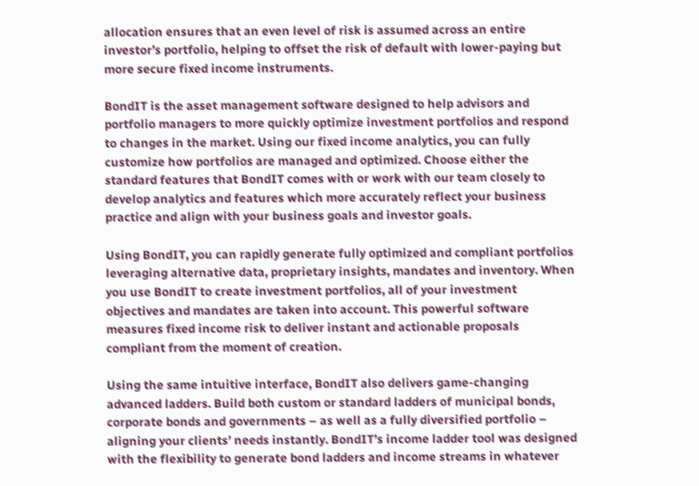allocation ensures that an even level of risk is assumed across an entire investor’s portfolio, helping to offset the risk of default with lower-paying but more secure fixed income instruments.

BondIT is the asset management software designed to help advisors and portfolio managers to more quickly optimize investment portfolios and respond to changes in the market. Using our fixed income analytics, you can fully customize how portfolios are managed and optimized. Choose either the standard features that BondIT comes with or work with our team closely to develop analytics and features which more accurately reflect your business practice and align with your business goals and investor goals.

Using BondIT, you can rapidly generate fully optimized and compliant portfolios leveraging alternative data, proprietary insights, mandates and inventory. When you use BondIT to create investment portfolios, all of your investment objectives and mandates are taken into account. This powerful software measures fixed income risk to deliver instant and actionable proposals compliant from the moment of creation.

Using the same intuitive interface, BondIT also delivers game-changing advanced ladders. Build both custom or standard ladders of municipal bonds, corporate bonds and governments – as well as a fully diversified portfolio – aligning your clients’ needs instantly. BondIT’s income ladder tool was designed with the flexibility to generate bond ladders and income streams in whatever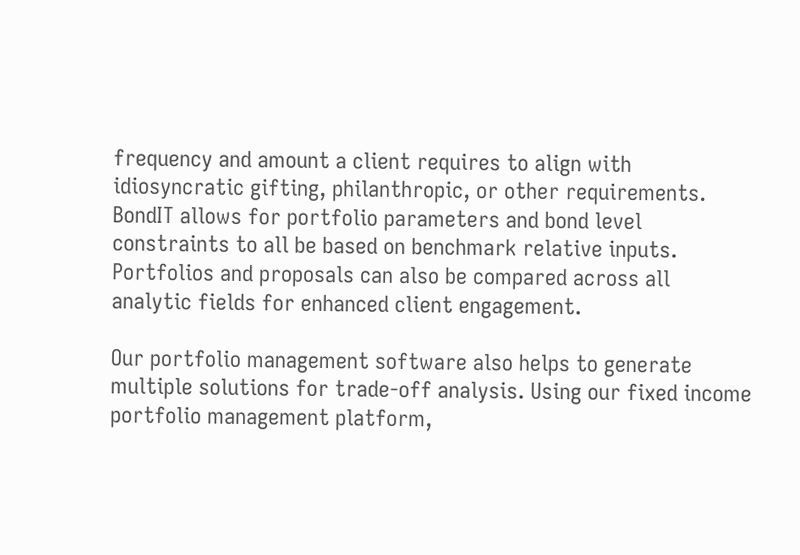frequency and amount a client requires to align with idiosyncratic gifting, philanthropic, or other requirements. BondIT allows for portfolio parameters and bond level constraints to all be based on benchmark relative inputs. Portfolios and proposals can also be compared across all analytic fields for enhanced client engagement.

Our portfolio management software also helps to generate multiple solutions for trade-off analysis. Using our fixed income portfolio management platform,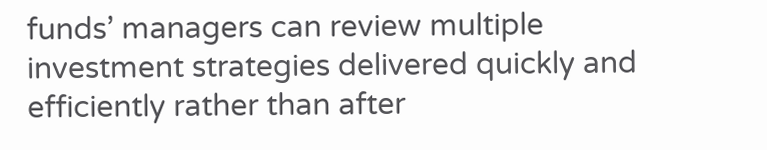funds’ managers can review multiple investment strategies delivered quickly and efficiently rather than after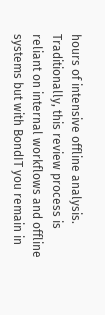hours of intensive offline analysis. Traditionally, this review process is reliant on internal workflows and offline systems but with BondIT you remain in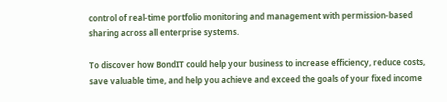control of real-time portfolio monitoring and management with permission-based sharing across all enterprise systems.

To discover how BondIT could help your business to increase efficiency, reduce costs, save valuable time, and help you achieve and exceed the goals of your fixed income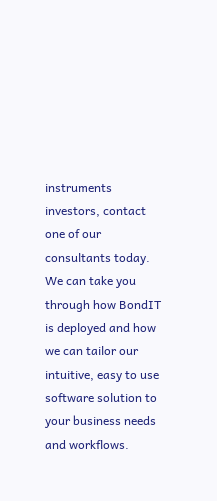instruments investors, contact one of our consultants today. We can take you through how BondIT is deployed and how we can tailor our intuitive, easy to use software solution to your business needs and workflows.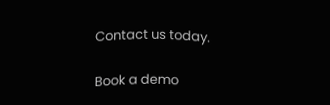Contact us today.

Book a demo